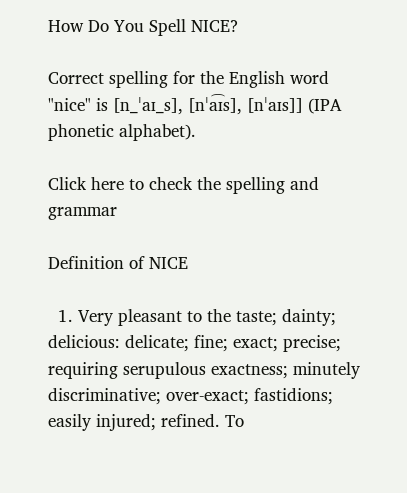How Do You Spell NICE?

Correct spelling for the English word "nice" is [n_ˈaɪ_s], [nˈa͡ɪs], [nˈaɪs]] (IPA phonetic alphabet).

Click here to check the spelling and grammar

Definition of NICE

  1. Very pleasant to the taste; dainty; delicious: delicate; fine; exact; precise; requiring serupulous exactness; minutely discriminative; over-exact; fastidions; easily injured; refined. To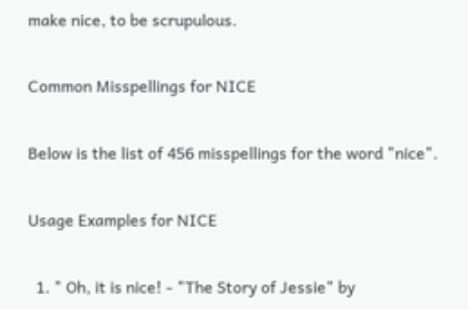make nice, to be scrupulous.

Common Misspellings for NICE

Below is the list of 456 misspellings for the word "nice".

Usage Examples for NICE

  1. " Oh, it is nice! - "The Story of Jessie" by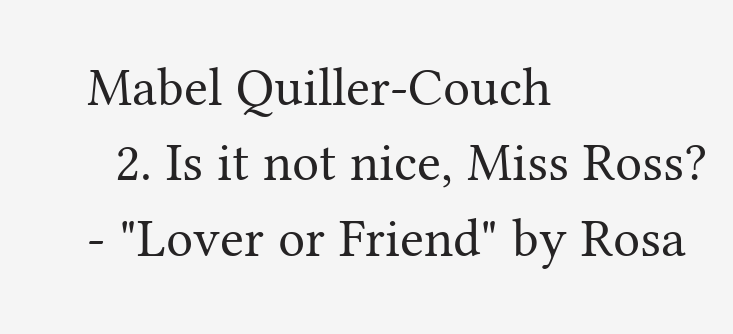Mabel Quiller-Couch
  2. Is it not nice, Miss Ross? - "Lover or Friend" by Rosa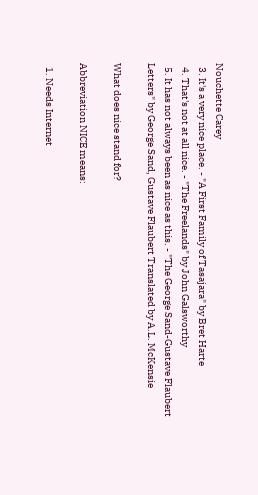Nouchette Carey
  3. It's a very nice place. - "A First Family of Tasajara" by Bret Harte
  4. That's not at all nice. - "The Freelands" by John Galsworthy
  5. It has not always been as nice as this. - "The George Sand-Gustave Flaubert Letters" by George Sand, Gustave Flaubert Translated by A.L. McKensie

What does nice stand for?

Abbreviation NICE means:

  1. Needs Internet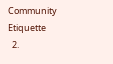Community Etiquette
  2.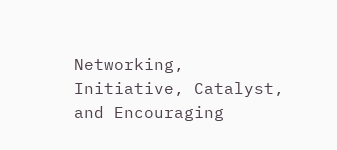Networking, Initiative, Catalyst, and Encouraging